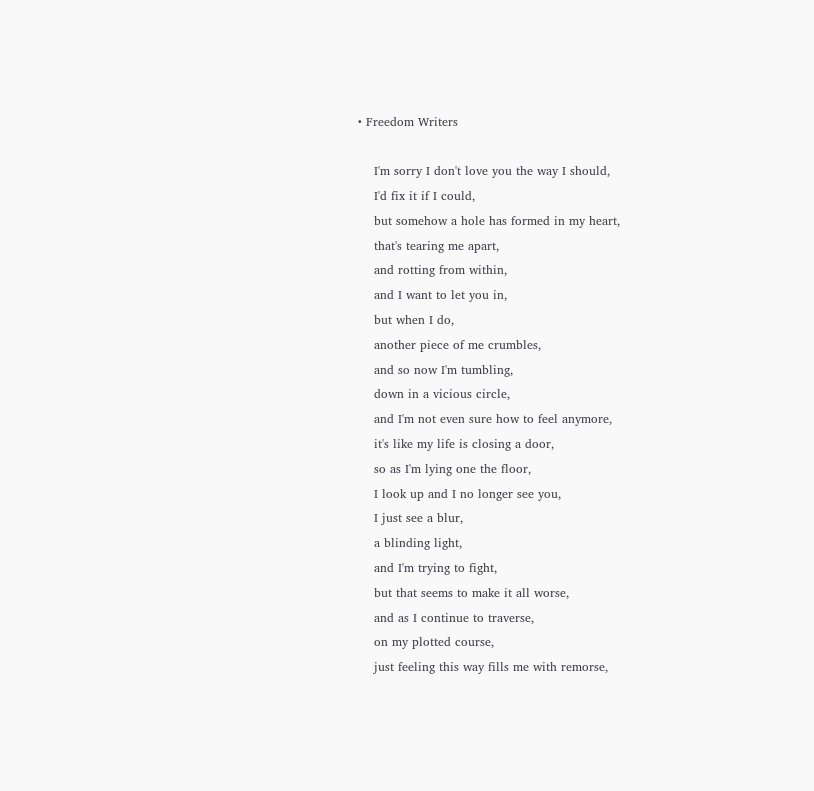• Freedom Writers

    I'm sorry I don't love you the way I should,
    I'd fix it if I could,
    but somehow a hole has formed in my heart,
    that's tearing me apart,
    and rotting from within,
    and I want to let you in,
    but when I do,
    another piece of me crumbles,
    and so now I'm tumbling,
    down in a vicious circle,
    and I'm not even sure how to feel anymore,
    it's like my life is closing a door,
    so as I'm lying one the floor,
    I look up and I no longer see you,
    I just see a blur,
    a blinding light,
    and I'm trying to fight,
    but that seems to make it all worse,
    and as I continue to traverse,
    on my plotted course,
    just feeling this way fills me with remorse,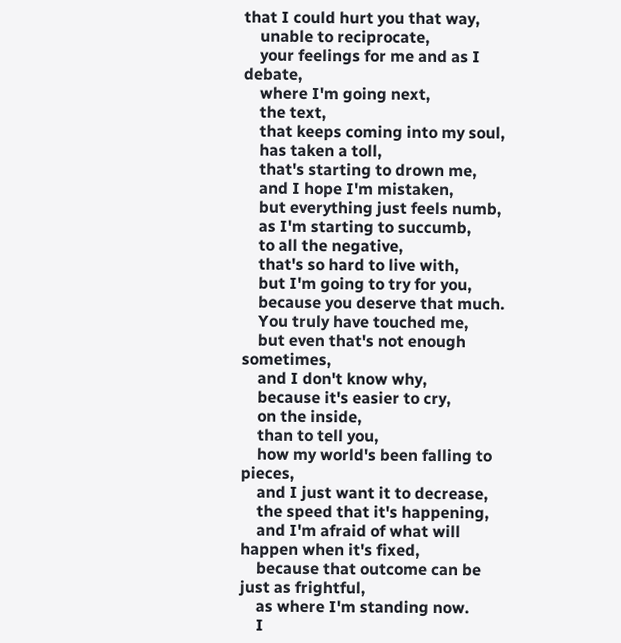that I could hurt you that way,
    unable to reciprocate,
    your feelings for me and as I debate,
    where I'm going next,
    the text,
    that keeps coming into my soul,
    has taken a toll,
    that's starting to drown me,
    and I hope I'm mistaken,
    but everything just feels numb,
    as I'm starting to succumb,
    to all the negative,
    that's so hard to live with,
    but I'm going to try for you,
    because you deserve that much.
    You truly have touched me,
    but even that's not enough sometimes,
    and I don't know why,
    because it's easier to cry,
    on the inside,
    than to tell you,
    how my world's been falling to pieces,
    and I just want it to decrease,
    the speed that it's happening,
    and I'm afraid of what will happen when it's fixed,
    because that outcome can be just as frightful,
    as where I'm standing now.
    I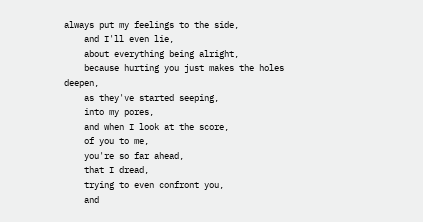always put my feelings to the side,
    and I'll even lie,
    about everything being alright,
    because hurting you just makes the holes deepen,
    as they've started seeping,
    into my pores,
    and when I look at the score,
    of you to me,
    you're so far ahead,
    that I dread,
    trying to even confront you,
    and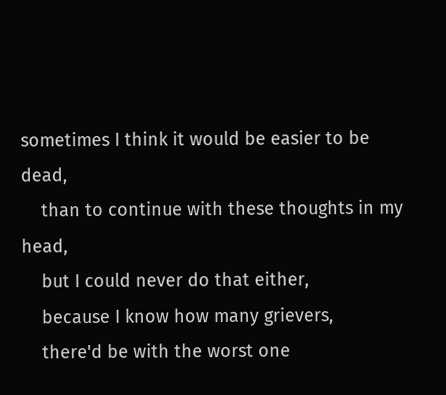sometimes I think it would be easier to be dead,
    than to continue with these thoughts in my head,
    but I could never do that either,
    because I know how many grievers,
    there'd be with the worst one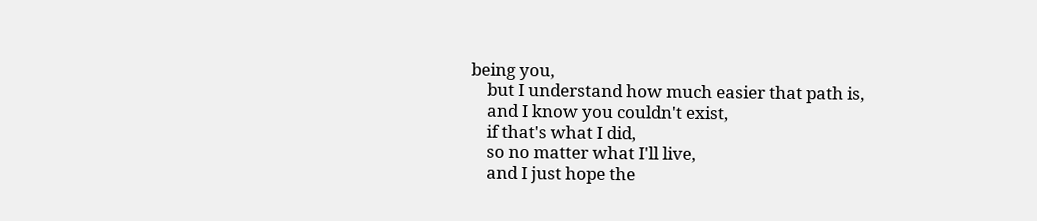being you,
    but I understand how much easier that path is,
    and I know you couldn't exist,
    if that's what I did,
    so no matter what I'll live,
    and I just hope the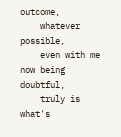outcome,
    whatever possible,
    even with me now being doubtful,
    truly is what's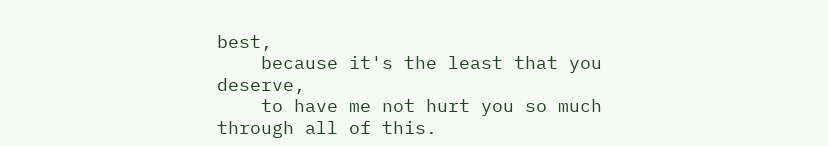best,
    because it's the least that you deserve,
    to have me not hurt you so much through all of this.